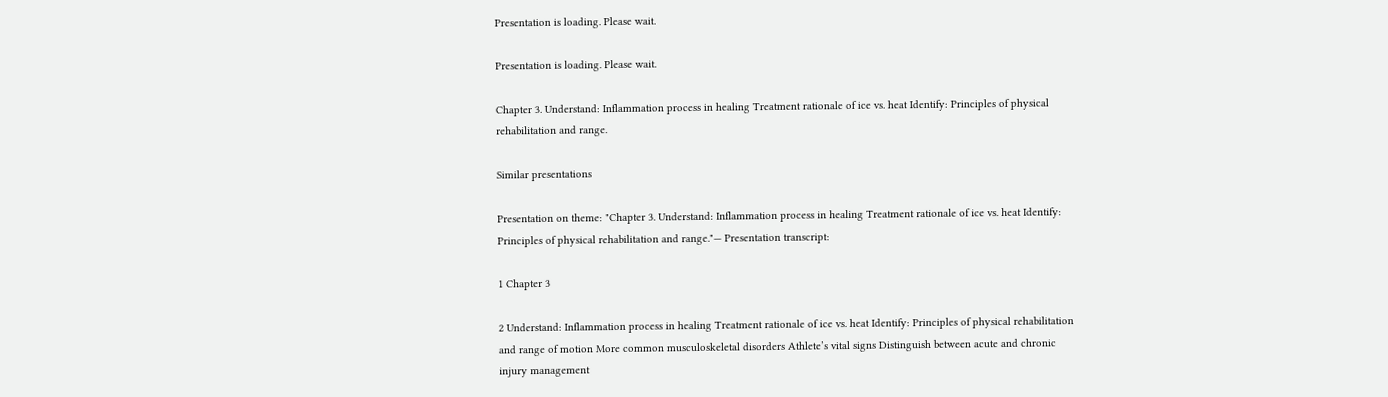Presentation is loading. Please wait.

Presentation is loading. Please wait.

Chapter 3. Understand: Inflammation process in healing Treatment rationale of ice vs. heat Identify: Principles of physical rehabilitation and range.

Similar presentations

Presentation on theme: "Chapter 3. Understand: Inflammation process in healing Treatment rationale of ice vs. heat Identify: Principles of physical rehabilitation and range."— Presentation transcript:

1 Chapter 3

2 Understand: Inflammation process in healing Treatment rationale of ice vs. heat Identify: Principles of physical rehabilitation and range of motion More common musculoskeletal disorders Athlete’s vital signs Distinguish between acute and chronic injury management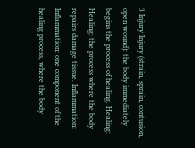3 Injury Injury (strain, sprain, contusion, open wound): the body immediately begins the process of healing. Healing: Healing: the process where the body repairs damage tissue. Inflammation: Inflammation: one component of the healing process, where the body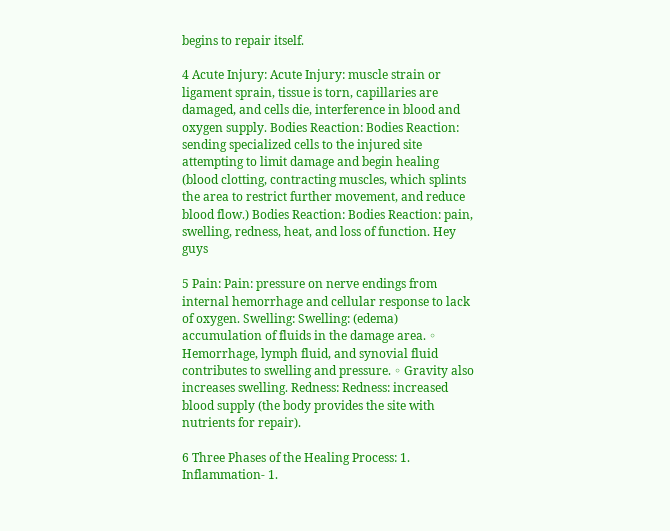begins to repair itself.

4 Acute Injury: Acute Injury: muscle strain or ligament sprain, tissue is torn, capillaries are damaged, and cells die, interference in blood and oxygen supply. Bodies Reaction: Bodies Reaction: sending specialized cells to the injured site attempting to limit damage and begin healing (blood clotting, contracting muscles, which splints the area to restrict further movement, and reduce blood flow.) Bodies Reaction: Bodies Reaction: pain, swelling, redness, heat, and loss of function. Hey guys

5 Pain: Pain: pressure on nerve endings from internal hemorrhage and cellular response to lack of oxygen. Swelling: Swelling: (edema) accumulation of fluids in the damage area. ◦ Hemorrhage, lymph fluid, and synovial fluid contributes to swelling and pressure. ◦ Gravity also increases swelling. Redness: Redness: increased blood supply (the body provides the site with nutrients for repair).

6 Three Phases of the Healing Process: 1. Inflammation- 1.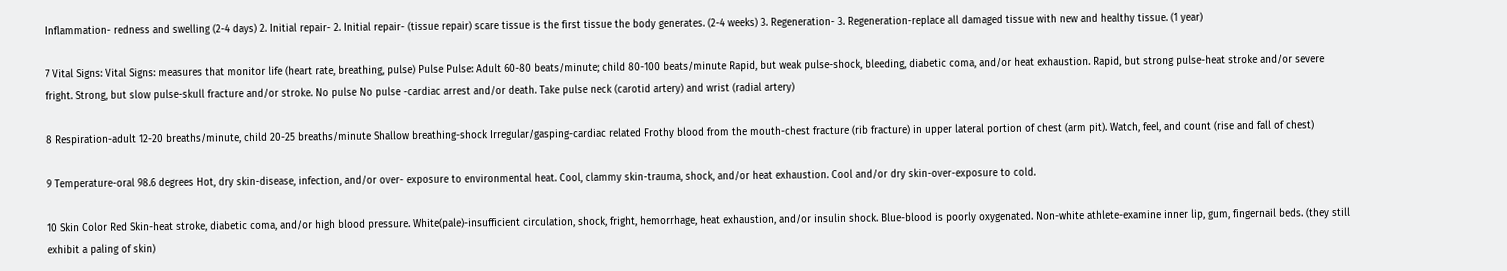Inflammation- redness and swelling (2-4 days) 2. Initial repair- 2. Initial repair- (tissue repair) scare tissue is the first tissue the body generates. (2-4 weeks) 3. Regeneration- 3. Regeneration-replace all damaged tissue with new and healthy tissue. (1 year)

7 Vital Signs: Vital Signs: measures that monitor life (heart rate, breathing, pulse) Pulse Pulse: Adult 60-80 beats/minute; child 80-100 beats/minute Rapid, but weak pulse-shock, bleeding, diabetic coma, and/or heat exhaustion. Rapid, but strong pulse-heat stroke and/or severe fright. Strong, but slow pulse-skull fracture and/or stroke. No pulse No pulse -cardiac arrest and/or death. Take pulse neck (carotid artery) and wrist (radial artery)

8 Respiration-adult 12-20 breaths/minute, child 20-25 breaths/minute Shallow breathing-shock Irregular/gasping-cardiac related Frothy blood from the mouth-chest fracture (rib fracture) in upper lateral portion of chest (arm pit). Watch, feel, and count (rise and fall of chest)

9 Temperature-oral 98.6 degrees Hot, dry skin-disease, infection, and/or over- exposure to environmental heat. Cool, clammy skin-trauma, shock, and/or heat exhaustion. Cool and/or dry skin-over-exposure to cold.

10 Skin Color Red Skin-heat stroke, diabetic coma, and/or high blood pressure. White(pale)-insufficient circulation, shock, fright, hemorrhage, heat exhaustion, and/or insulin shock. Blue-blood is poorly oxygenated. Non-white athlete-examine inner lip, gum, fingernail beds. (they still exhibit a paling of skin)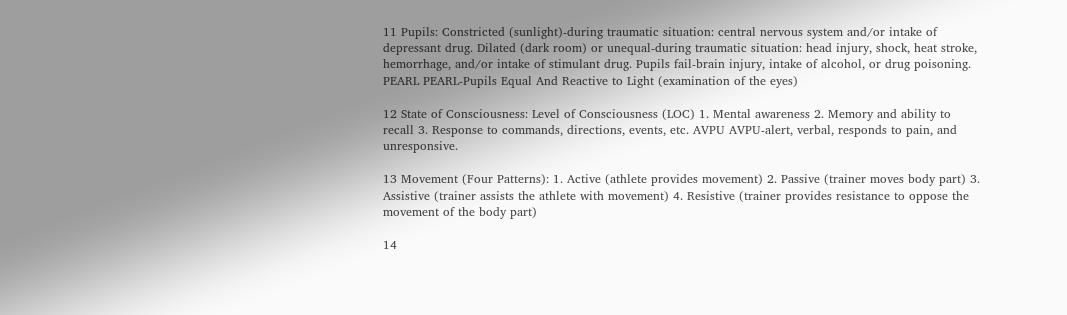11 Pupils: Constricted (sunlight)-during traumatic situation: central nervous system and/or intake of depressant drug. Dilated (dark room) or unequal-during traumatic situation: head injury, shock, heat stroke, hemorrhage, and/or intake of stimulant drug. Pupils fail-brain injury, intake of alcohol, or drug poisoning. PEARL PEARL-Pupils Equal And Reactive to Light (examination of the eyes)

12 State of Consciousness: Level of Consciousness (LOC) 1. Mental awareness 2. Memory and ability to recall 3. Response to commands, directions, events, etc. AVPU AVPU-alert, verbal, responds to pain, and unresponsive.

13 Movement (Four Patterns): 1. Active (athlete provides movement) 2. Passive (trainer moves body part) 3. Assistive (trainer assists the athlete with movement) 4. Resistive (trainer provides resistance to oppose the movement of the body part)

14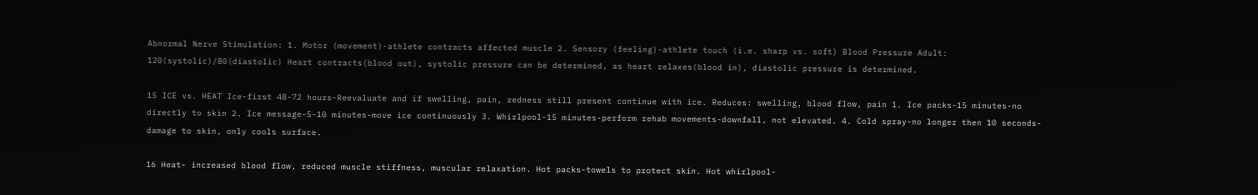Abnormal Nerve Stimulation: 1. Motor (movement)-athlete contracts affected muscle 2. Sensory (feeling)-athlete touch (i.e. sharp vs. soft) Blood Pressure Adult: 120(systolic)/80(diastolic) Heart contracts(blood out), systolic pressure can be determined, as heart relaxes(blood in), diastolic pressure is determined.

15 ICE vs. HEAT Ice-first 48-72 hours-Reevaluate and if swelling, pain, redness still present continue with ice. Reduces: swelling, blood flow, pain 1. Ice packs-15 minutes-no directly to skin 2. Ice message-5-10 minutes-move ice continuously 3. Whirlpool-15 minutes-perform rehab movements-downfall, not elevated. 4. Cold spray-no longer then 10 seconds-damage to skin, only cools surface.

16 Heat- increased blood flow, reduced muscle stiffness, muscular relaxation. Hot packs-towels to protect skin. Hot whirlpool-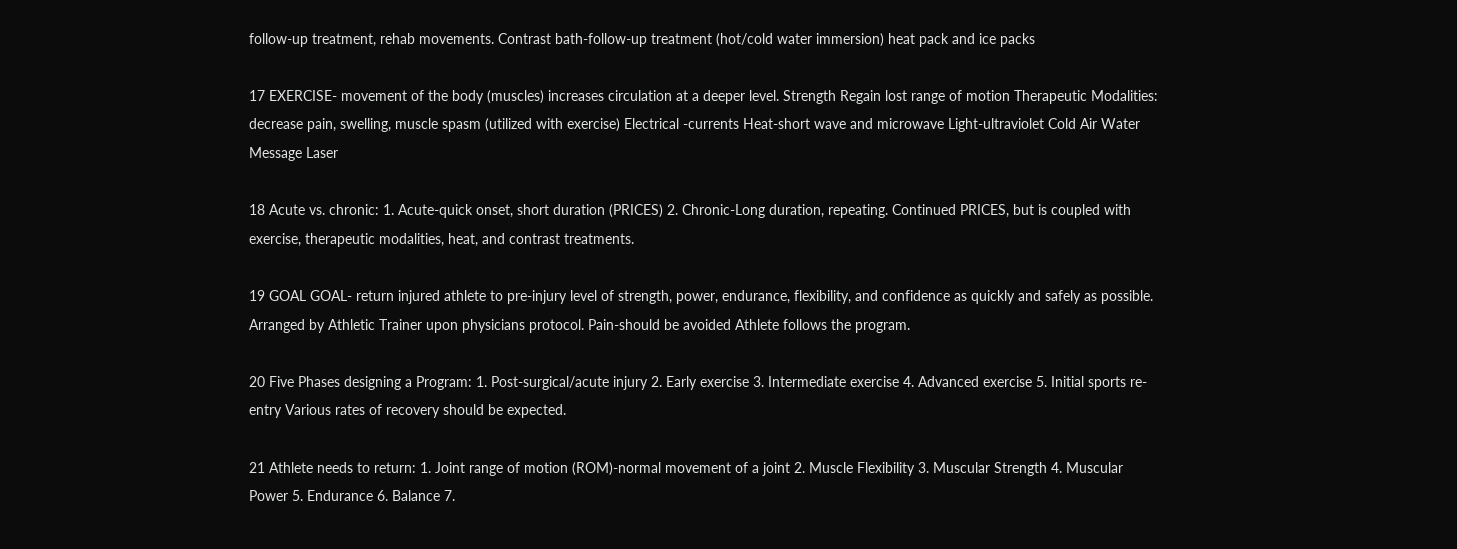follow-up treatment, rehab movements. Contrast bath-follow-up treatment (hot/cold water immersion) heat pack and ice packs

17 EXERCISE- movement of the body (muscles) increases circulation at a deeper level. Strength Regain lost range of motion Therapeutic Modalities: decrease pain, swelling, muscle spasm (utilized with exercise) Electrical -currents Heat-short wave and microwave Light-ultraviolet Cold Air Water Message Laser

18 Acute vs. chronic: 1. Acute-quick onset, short duration (PRICES) 2. Chronic-Long duration, repeating. Continued PRICES, but is coupled with exercise, therapeutic modalities, heat, and contrast treatments.

19 GOAL GOAL- return injured athlete to pre-injury level of strength, power, endurance, flexibility, and confidence as quickly and safely as possible. Arranged by Athletic Trainer upon physicians protocol. Pain-should be avoided Athlete follows the program.

20 Five Phases designing a Program: 1. Post-surgical/acute injury 2. Early exercise 3. Intermediate exercise 4. Advanced exercise 5. Initial sports re-entry Various rates of recovery should be expected.

21 Athlete needs to return: 1. Joint range of motion (ROM)-normal movement of a joint 2. Muscle Flexibility 3. Muscular Strength 4. Muscular Power 5. Endurance 6. Balance 7.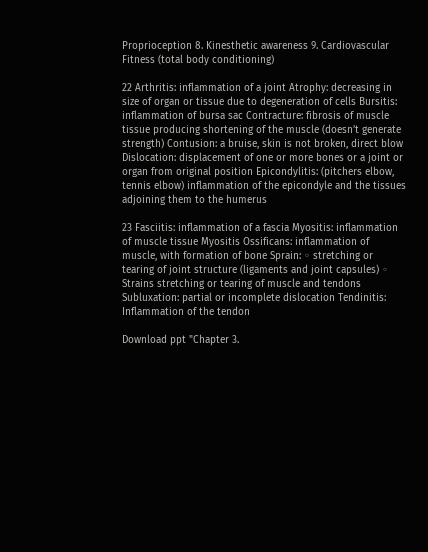Proprioception 8. Kinesthetic awareness 9. Cardiovascular Fitness (total body conditioning)

22 Arthritis: inflammation of a joint Atrophy: decreasing in size of organ or tissue due to degeneration of cells Bursitis: inflammation of bursa sac Contracture: fibrosis of muscle tissue producing shortening of the muscle (doesn’t generate strength) Contusion: a bruise, skin is not broken, direct blow Dislocation: displacement of one or more bones or a joint or organ from original position Epicondylitis: (pitchers elbow, tennis elbow) inflammation of the epicondyle and the tissues adjoining them to the humerus

23 Fasciitis: inflammation of a fascia Myositis: inflammation of muscle tissue Myositis Ossificans: inflammation of muscle, with formation of bone Sprain: ◦ stretching or tearing of joint structure (ligaments and joint capsules) ◦ Strains stretching or tearing of muscle and tendons Subluxation: partial or incomplete dislocation Tendinitis: Inflammation of the tendon

Download ppt "Chapter 3.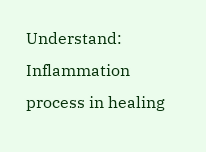Understand: Inflammation process in healing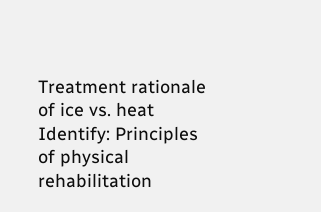Treatment rationale of ice vs. heat Identify: Principles of physical rehabilitation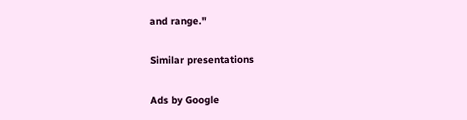and range."

Similar presentations

Ads by Google